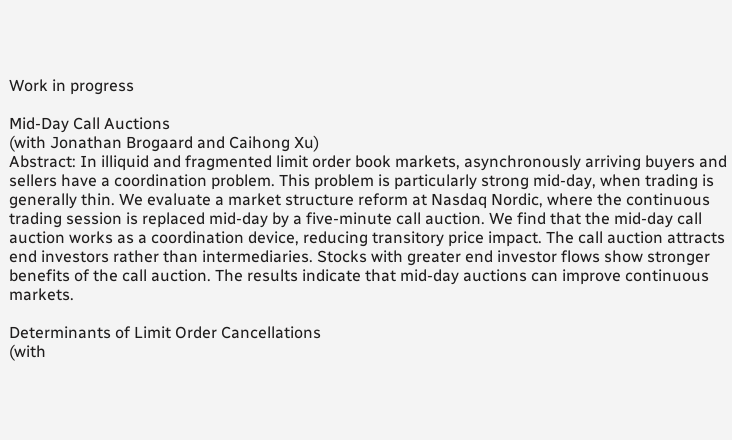Work in progress

Mid-Day Call Auctions
(with Jonathan Brogaard and Caihong Xu)
Abstract: In illiquid and fragmented limit order book markets, asynchronously arriving buyers and sellers have a coordination problem. This problem is particularly strong mid-day, when trading is generally thin. We evaluate a market structure reform at Nasdaq Nordic, where the continuous trading session is replaced mid-day by a five-minute call auction. We find that the mid-day call auction works as a coordination device, reducing transitory price impact. The call auction attracts end investors rather than intermediaries. Stocks with greater end investor flows show stronger benefits of the call auction. The results indicate that mid-day auctions can improve continuous markets.

Determinants of Limit Order Cancellations
(with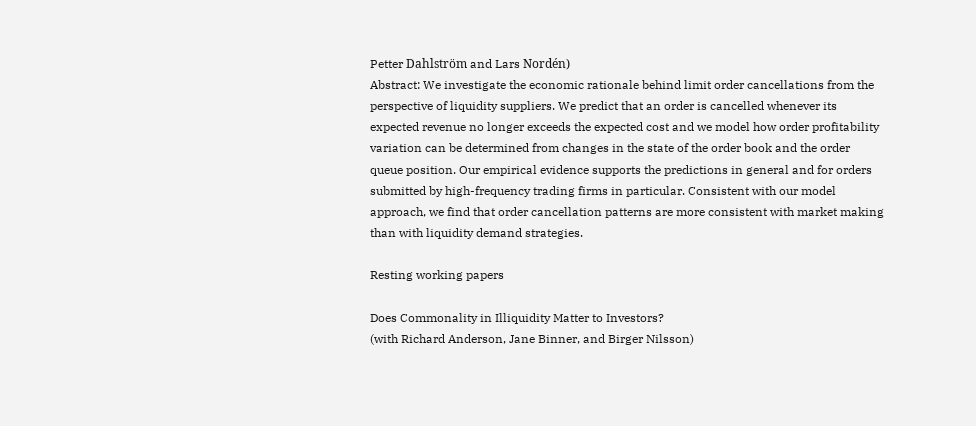Petter Dahlström and Lars Nordén)
Abstract: We investigate the economic rationale behind limit order cancellations from the perspective of liquidity suppliers. We predict that an order is cancelled whenever its expected revenue no longer exceeds the expected cost and we model how order profitability variation can be determined from changes in the state of the order book and the order queue position. Our empirical evidence supports the predictions in general and for orders submitted by high-frequency trading firms in particular. Consistent with our model approach, we find that order cancellation patterns are more consistent with market making than with liquidity demand strategies.

Resting working papers

Does Commonality in Illiquidity Matter to Investors?
(with Richard Anderson, Jane Binner, and Birger Nilsson)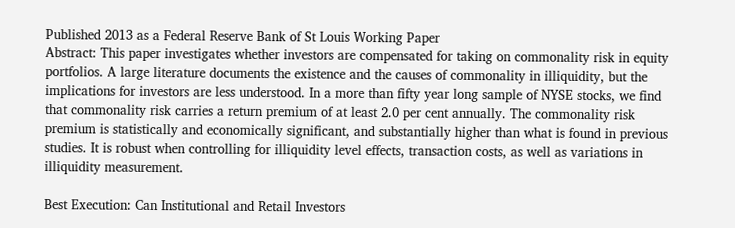Published 2013 as a Federal Reserve Bank of St Louis Working Paper
Abstract: This paper investigates whether investors are compensated for taking on commonality risk in equity portfolios. A large literature documents the existence and the causes of commonality in illiquidity, but the implications for investors are less understood. In a more than fifty year long sample of NYSE stocks, we find that commonality risk carries a return premium of at least 2.0 per cent annually. The commonality risk premium is statistically and economically significant, and substantially higher than what is found in previous studies. It is robust when controlling for illiquidity level effects, transaction costs, as well as variations in illiquidity measurement.

Best Execution: Can Institutional and Retail Investors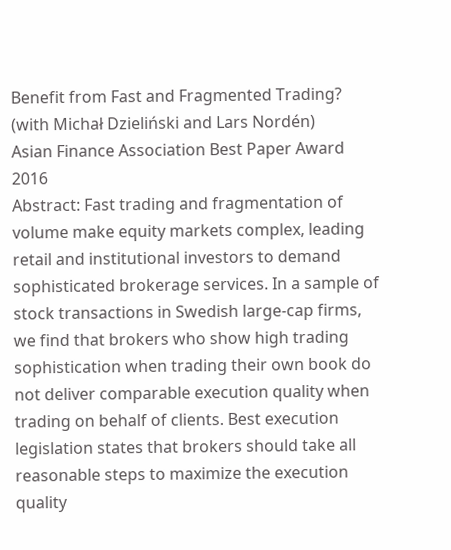Benefit from Fast and Fragmented Trading?
(with Michał Dzieliński and Lars Nordén)
Asian Finance Association Best Paper Award 2016
Abstract: Fast trading and fragmentation of volume make equity markets complex, leading retail and institutional investors to demand sophisticated brokerage services. In a sample of stock transactions in Swedish large-cap firms, we find that brokers who show high trading sophistication when trading their own book do not deliver comparable execution quality when trading on behalf of clients. Best execution legislation states that brokers should take all reasonable steps to maximize the execution quality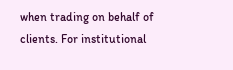when trading on behalf of clients. For institutional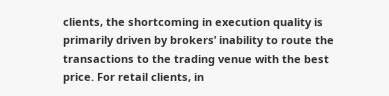clients, the shortcoming in execution quality is primarily driven by brokers’ inability to route the transactions to the trading venue with the best price. For retail clients, in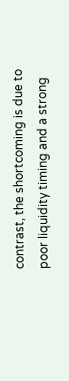contrast, the shortcoming is due to poor liquidity timing and a strong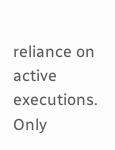reliance on active executions. Only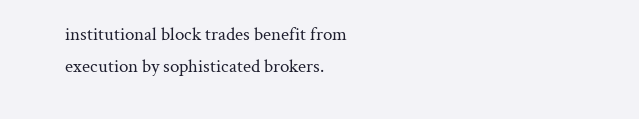institutional block trades benefit from execution by sophisticated brokers.